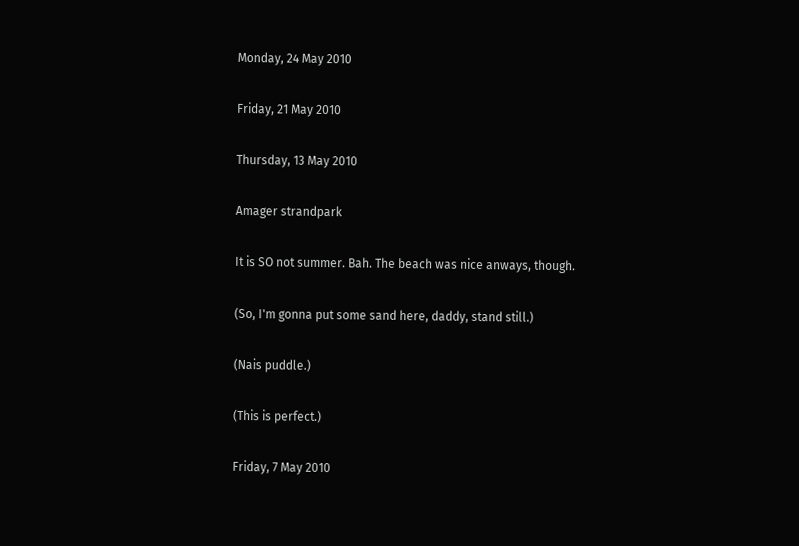Monday, 24 May 2010

Friday, 21 May 2010

Thursday, 13 May 2010

Amager strandpark

It is SO not summer. Bah. The beach was nice anways, though.

(So, I'm gonna put some sand here, daddy, stand still.)

(Nais puddle.)

(This is perfect.)

Friday, 7 May 2010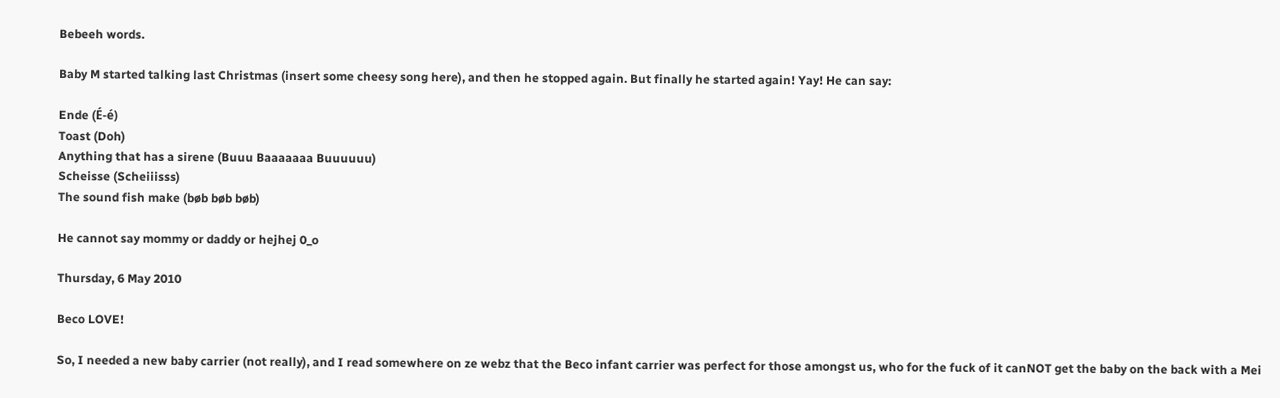Bebeeh words.

Baby M started talking last Christmas (insert some cheesy song here), and then he stopped again. But finally he started again! Yay! He can say:

Ende (É-é)
Toast (Doh)
Anything that has a sirene (Buuu Baaaaaaa Buuuuuu)
Scheisse (Scheiiisss)
The sound fish make (bøb bøb bøb)

He cannot say mommy or daddy or hejhej 0_o

Thursday, 6 May 2010

Beco LOVE!

So, I needed a new baby carrier (not really), and I read somewhere on ze webz that the Beco infant carrier was perfect for those amongst us, who for the fuck of it canNOT get the baby on the back with a Mei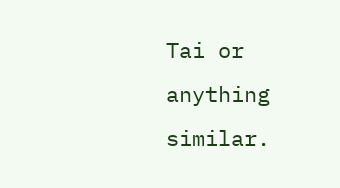Tai or anything similar.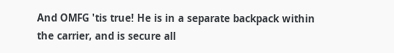And OMFG 'tis true! He is in a separate backpack within the carrier, and is secure all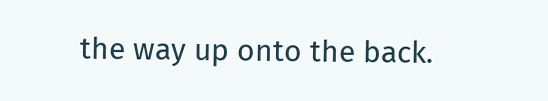the way up onto the back.